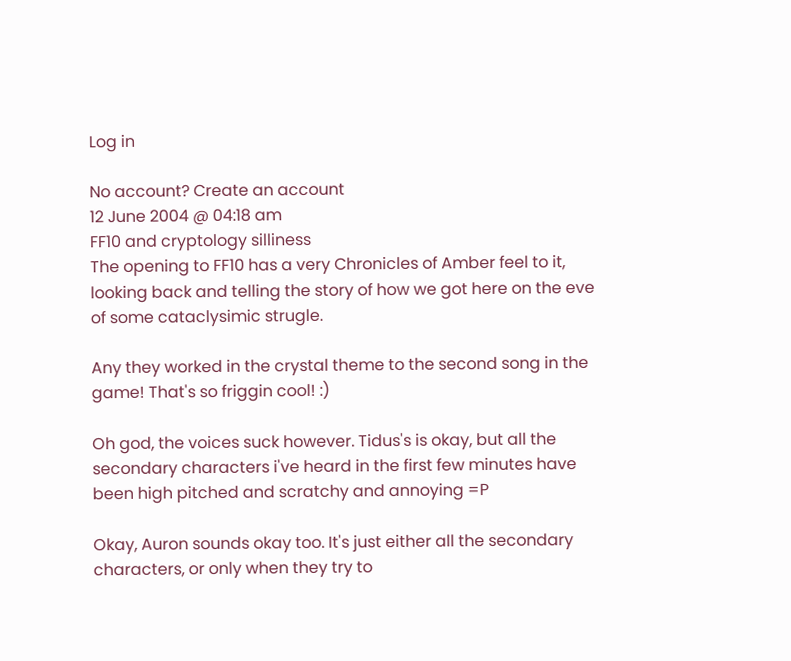Log in

No account? Create an account
12 June 2004 @ 04:18 am
FF10 and cryptology silliness
The opening to FF10 has a very Chronicles of Amber feel to it, looking back and telling the story of how we got here on the eve of some cataclysimic strugle.

Any they worked in the crystal theme to the second song in the game! That's so friggin cool! :)

Oh god, the voices suck however. Tidus's is okay, but all the secondary characters i've heard in the first few minutes have been high pitched and scratchy and annoying =P

Okay, Auron sounds okay too. It's just either all the secondary characters, or only when they try to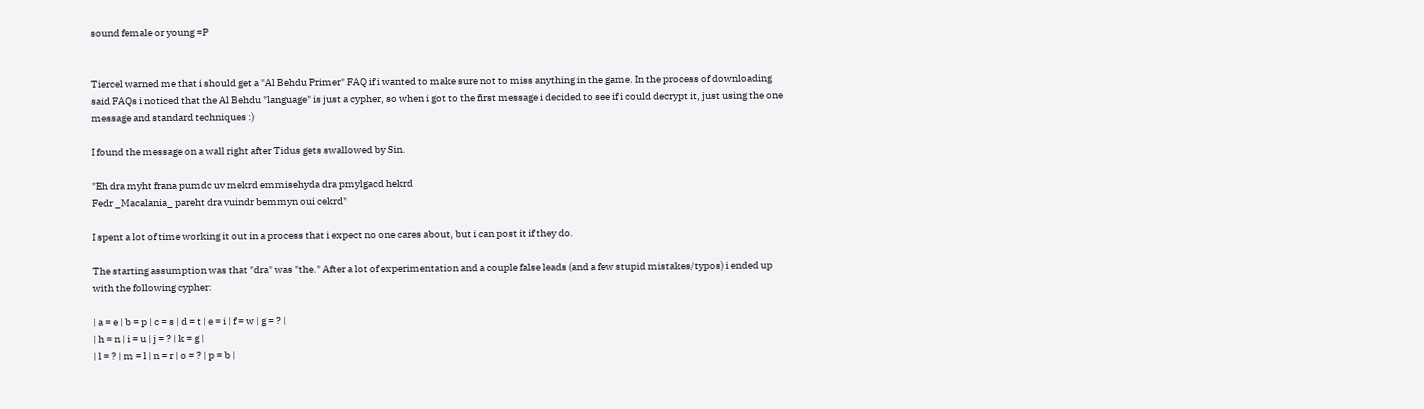sound female or young =P


Tiercel warned me that i should get a "Al Behdu Primer" FAQ if i wanted to make sure not to miss anything in the game. In the process of downloading said FAQs i noticed that the Al Behdu "language" is just a cypher, so when i got to the first message i decided to see if i could decrypt it, just using the one message and standard techniques :)

I found the message on a wall right after Tidus gets swallowed by Sin.

"Eh dra myht frana pumdc uv mekrd emmisehyda dra pmylgacd hekrd
Fedr _Macalania_ pareht dra vuindr bemmyn oui cekrd"

I spent a lot of time working it out in a process that i expect no one cares about, but i can post it if they do.

The starting assumption was that "dra" was "the." After a lot of experimentation and a couple false leads (and a few stupid mistakes/typos) i ended up with the following cypher:

| a = e | b = p | c = s | d = t | e = i | f = w | g = ? |
| h = n | i = u | j = ? | k = g |
| l = ? | m = l | n = r | o = ? | p = b |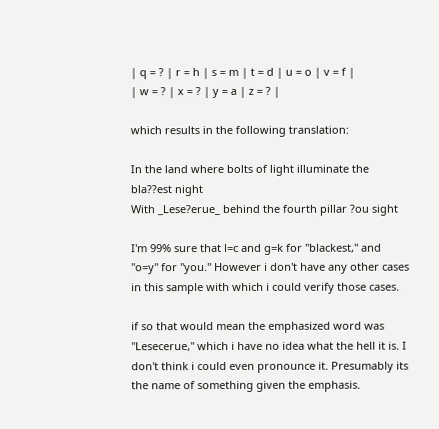| q = ? | r = h | s = m | t = d | u = o | v = f |
| w = ? | x = ? | y = a | z = ? |

which results in the following translation:

In the land where bolts of light illuminate the bla??est night
With _Lese?erue_ behind the fourth pillar ?ou sight

I'm 99% sure that l=c and g=k for "blackest," and "o=y" for "you." However i don't have any other cases in this sample with which i could verify those cases.

if so that would mean the emphasized word was "Lesecerue," which i have no idea what the hell it is. I don't think i could even pronounce it. Presumably its the name of something given the emphasis.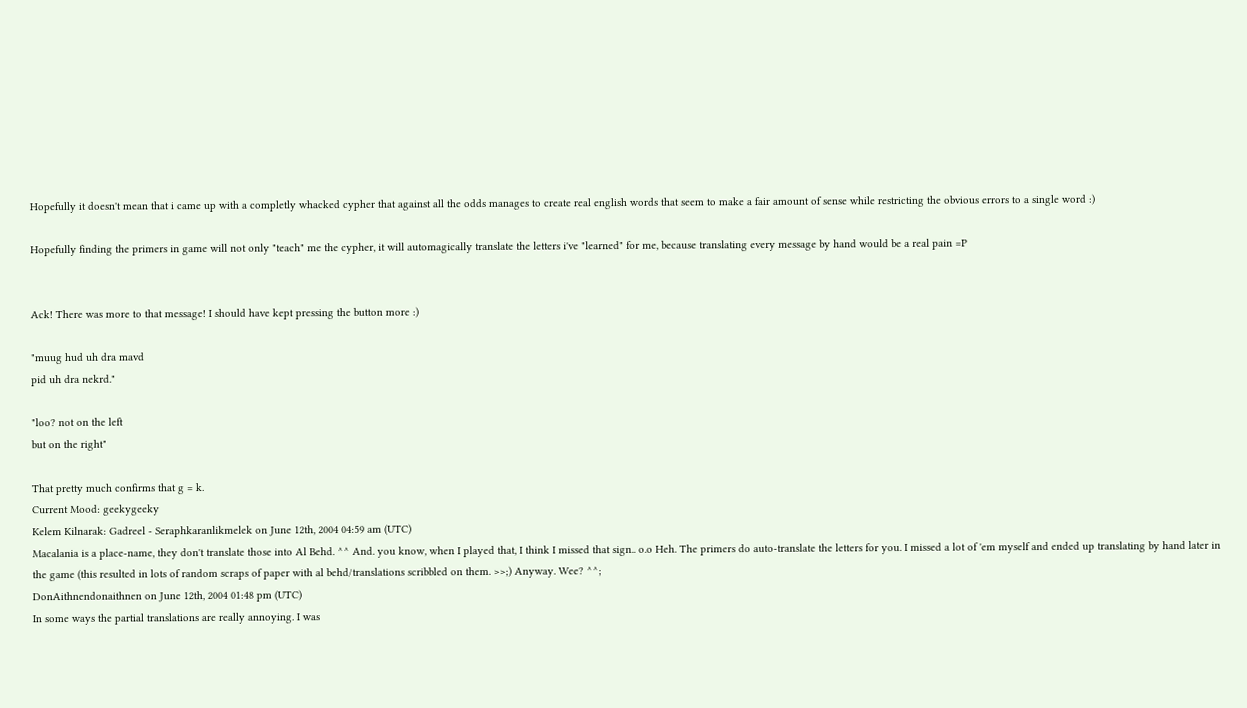Hopefully it doesn't mean that i came up with a completly whacked cypher that against all the odds manages to create real english words that seem to make a fair amount of sense while restricting the obvious errors to a single word :)

Hopefully finding the primers in game will not only "teach" me the cypher, it will automagically translate the letters i've "learned" for me, because translating every message by hand would be a real pain =P


Ack! There was more to that message! I should have kept pressing the button more :)

"muug hud uh dra mavd
pid uh dra nekrd."

"loo? not on the left
but on the right"

That pretty much confirms that g = k.
Current Mood: geekygeeky
Kelem Kilnarak: Gadreel - Seraphkaranlikmelek on June 12th, 2004 04:59 am (UTC)
Macalania is a place-name, they don't translate those into Al Behd. ^^ And. you know, when I played that, I think I missed that sign.. o.o Heh. The primers do auto-translate the letters for you. I missed a lot of 'em myself and ended up translating by hand later in the game (this resulted in lots of random scraps of paper with al behd/translations scribbled on them. >>;) Anyway. Wee? ^^;
DonAithnendonaithnen on June 12th, 2004 01:48 pm (UTC)
In some ways the partial translations are really annoying. I was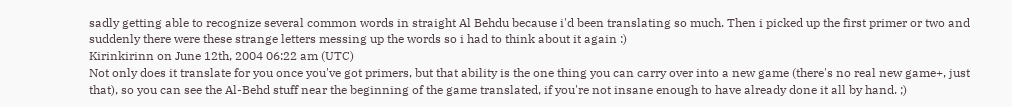sadly getting able to recognize several common words in straight Al Behdu because i'd been translating so much. Then i picked up the first primer or two and suddenly there were these strange letters messing up the words so i had to think about it again :)
Kirinkirinn on June 12th, 2004 06:22 am (UTC)
Not only does it translate for you once you've got primers, but that ability is the one thing you can carry over into a new game (there's no real new game+, just that), so you can see the Al-Behd stuff near the beginning of the game translated, if you're not insane enough to have already done it all by hand. ;)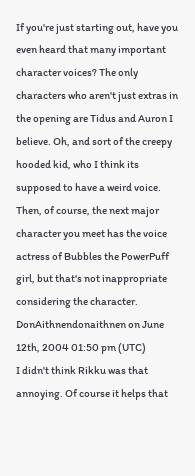If you're just starting out, have you even heard that many important character voices? The only characters who aren't just extras in the opening are Tidus and Auron I believe. Oh, and sort of the creepy hooded kid, who I think its supposed to have a weird voice. Then, of course, the next major character you meet has the voice actress of Bubbles the PowerPuff girl, but that's not inappropriate considering the character.
DonAithnendonaithnen on June 12th, 2004 01:50 pm (UTC)
I didn't think Rikku was that annoying. Of course it helps that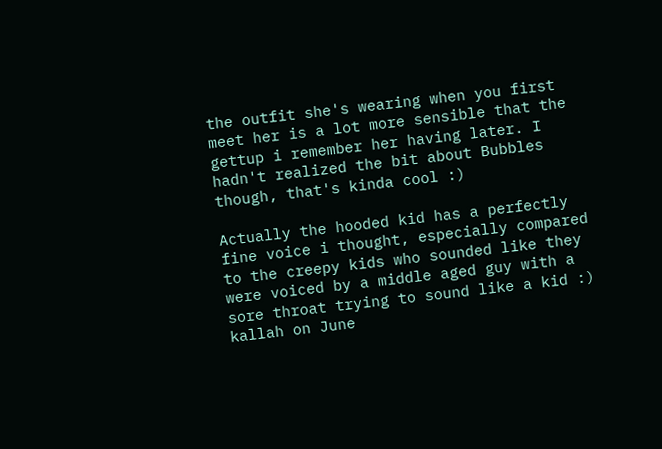the outfit she's wearing when you first meet her is a lot more sensible that the gettup i remember her having later. I hadn't realized the bit about Bubbles though, that's kinda cool :)

Actually the hooded kid has a perfectly fine voice i thought, especially compared to the creepy kids who sounded like they were voiced by a middle aged guy with a sore throat trying to sound like a kid :)
kallah on June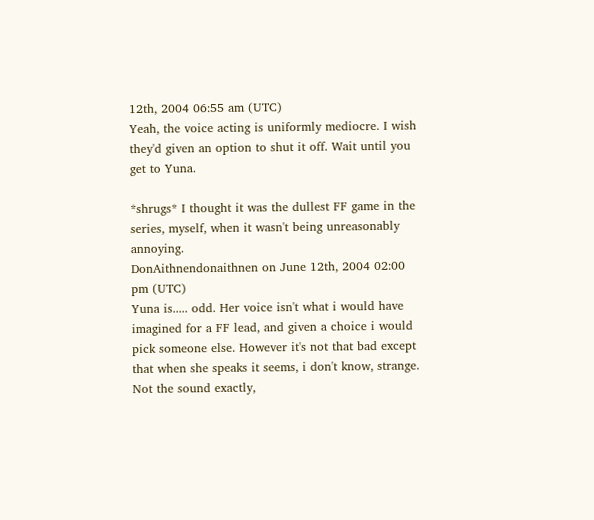12th, 2004 06:55 am (UTC)
Yeah, the voice acting is uniformly mediocre. I wish they'd given an option to shut it off. Wait until you get to Yuna.

*shrugs* I thought it was the dullest FF game in the series, myself, when it wasn't being unreasonably annoying.
DonAithnendonaithnen on June 12th, 2004 02:00 pm (UTC)
Yuna is..... odd. Her voice isn't what i would have imagined for a FF lead, and given a choice i would pick someone else. However it's not that bad except that when she speaks it seems, i don't know, strange. Not the sound exactly,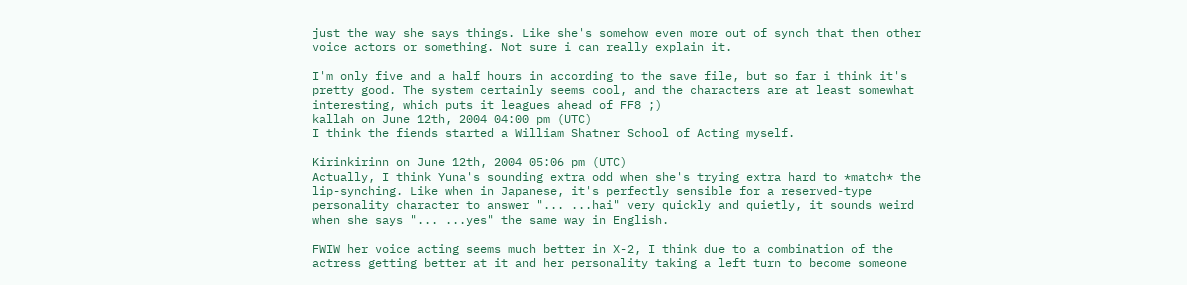just the way she says things. Like she's somehow even more out of synch that then other voice actors or something. Not sure i can really explain it.

I'm only five and a half hours in according to the save file, but so far i think it's pretty good. The system certainly seems cool, and the characters are at least somewhat interesting, which puts it leagues ahead of FF8 ;)
kallah on June 12th, 2004 04:00 pm (UTC)
I think the fiends started a William Shatner School of Acting myself.

Kirinkirinn on June 12th, 2004 05:06 pm (UTC)
Actually, I think Yuna's sounding extra odd when she's trying extra hard to *match* the lip-synching. Like when in Japanese, it's perfectly sensible for a reserved-type personality character to answer "... ...hai" very quickly and quietly, it sounds weird when she says "... ...yes" the same way in English.

FWIW her voice acting seems much better in X-2, I think due to a combination of the actress getting better at it and her personality taking a left turn to become someone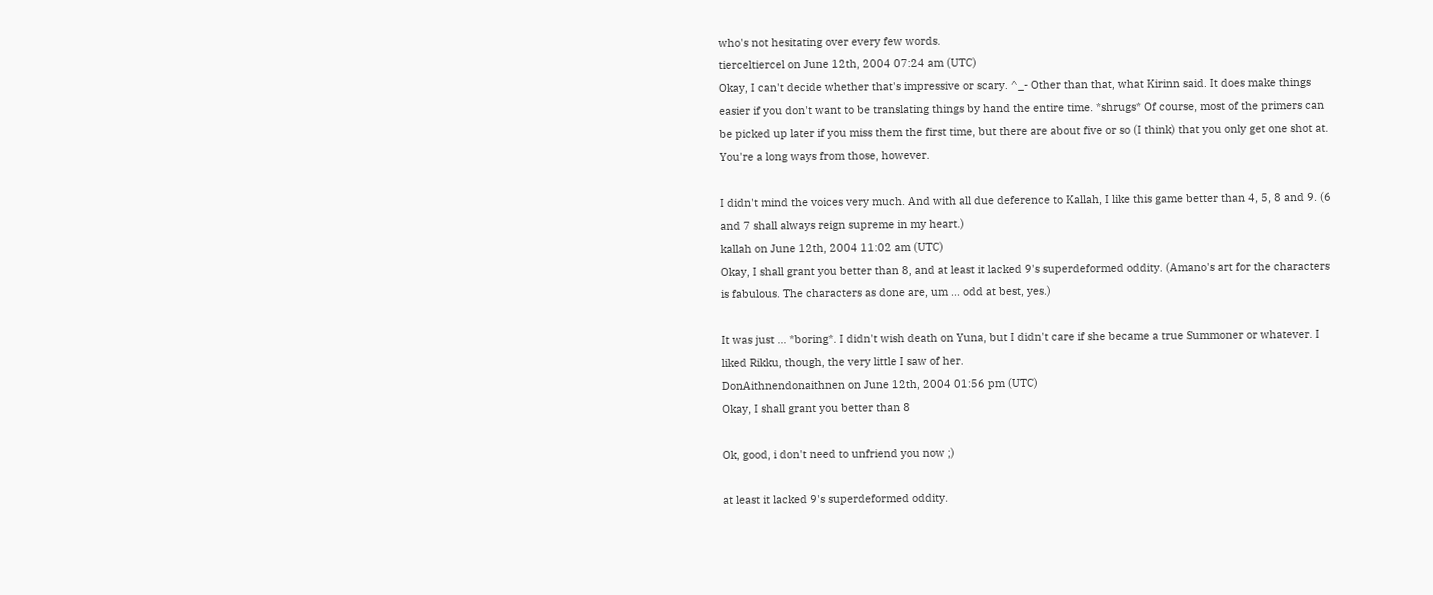who's not hesitating over every few words.
tierceltiercel on June 12th, 2004 07:24 am (UTC)
Okay, I can't decide whether that's impressive or scary. ^_- Other than that, what Kirinn said. It does make things easier if you don't want to be translating things by hand the entire time. *shrugs* Of course, most of the primers can be picked up later if you miss them the first time, but there are about five or so (I think) that you only get one shot at. You're a long ways from those, however.

I didn't mind the voices very much. And with all due deference to Kallah, I like this game better than 4, 5, 8 and 9. (6 and 7 shall always reign supreme in my heart.)
kallah on June 12th, 2004 11:02 am (UTC)
Okay, I shall grant you better than 8, and at least it lacked 9's superdeformed oddity. (Amano's art for the characters is fabulous. The characters as done are, um ... odd at best, yes.)

It was just ... *boring*. I didn't wish death on Yuna, but I didn't care if she became a true Summoner or whatever. I liked Rikku, though, the very little I saw of her.
DonAithnendonaithnen on June 12th, 2004 01:56 pm (UTC)
Okay, I shall grant you better than 8

Ok, good, i don't need to unfriend you now ;)

at least it lacked 9's superdeformed oddity.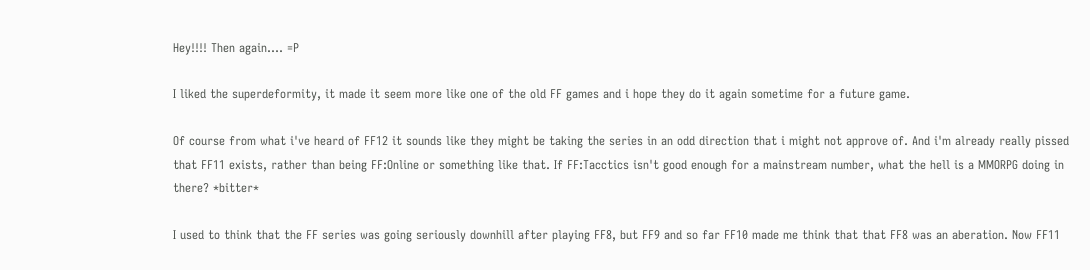Hey!!!! Then again.... =P

I liked the superdeformity, it made it seem more like one of the old FF games and i hope they do it again sometime for a future game.

Of course from what i've heard of FF12 it sounds like they might be taking the series in an odd direction that i might not approve of. And i'm already really pissed that FF11 exists, rather than being FF:Online or something like that. If FF:Tacctics isn't good enough for a mainstream number, what the hell is a MMORPG doing in there? *bitter*

I used to think that the FF series was going seriously downhill after playing FF8, but FF9 and so far FF10 made me think that that FF8 was an aberation. Now FF11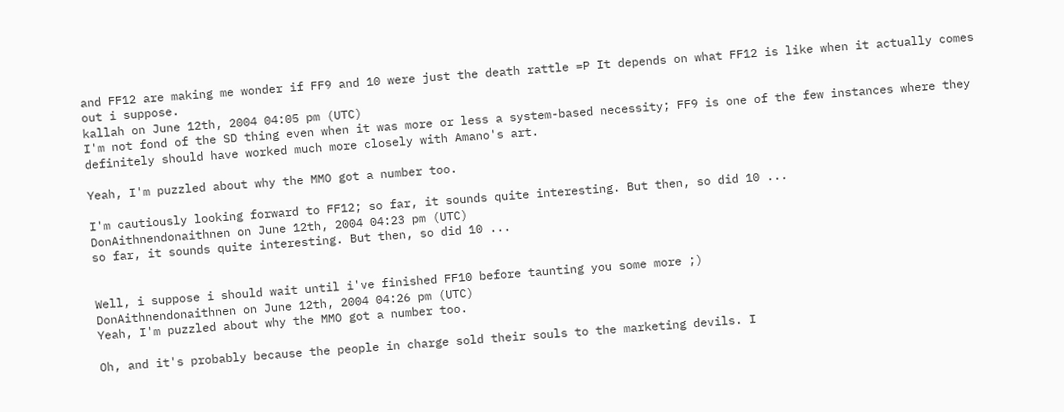and FF12 are making me wonder if FF9 and 10 were just the death rattle =P It depends on what FF12 is like when it actually comes out i suppose.
kallah on June 12th, 2004 04:05 pm (UTC)
I'm not fond of the SD thing even when it was more or less a system-based necessity; FF9 is one of the few instances where they definitely should have worked much more closely with Amano's art.

Yeah, I'm puzzled about why the MMO got a number too.

I'm cautiously looking forward to FF12; so far, it sounds quite interesting. But then, so did 10 ...
DonAithnendonaithnen on June 12th, 2004 04:23 pm (UTC)
so far, it sounds quite interesting. But then, so did 10 ...


Well, i suppose i should wait until i've finished FF10 before taunting you some more ;)
DonAithnendonaithnen on June 12th, 2004 04:26 pm (UTC)
Yeah, I'm puzzled about why the MMO got a number too.

Oh, and it's probably because the people in charge sold their souls to the marketing devils. I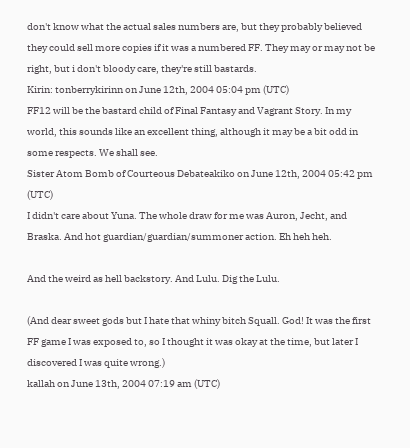don't know what the actual sales numbers are, but they probably believed they could sell more copies if it was a numbered FF. They may or may not be right, but i don't bloody care, they're still bastards.
Kirin: tonberrykirinn on June 12th, 2004 05:04 pm (UTC)
FF12 will be the bastard child of Final Fantasy and Vagrant Story. In my world, this sounds like an excellent thing, although it may be a bit odd in some respects. We shall see.
Sister Atom Bomb of Courteous Debateakiko on June 12th, 2004 05:42 pm (UTC)
I didn't care about Yuna. The whole draw for me was Auron, Jecht, and Braska. And hot guardian/guardian/summoner action. Eh heh heh.

And the weird as hell backstory. And Lulu. Dig the Lulu.

(And dear sweet gods but I hate that whiny bitch Squall. God! It was the first FF game I was exposed to, so I thought it was okay at the time, but later I discovered I was quite wrong.)
kallah on June 13th, 2004 07:19 am (UTC)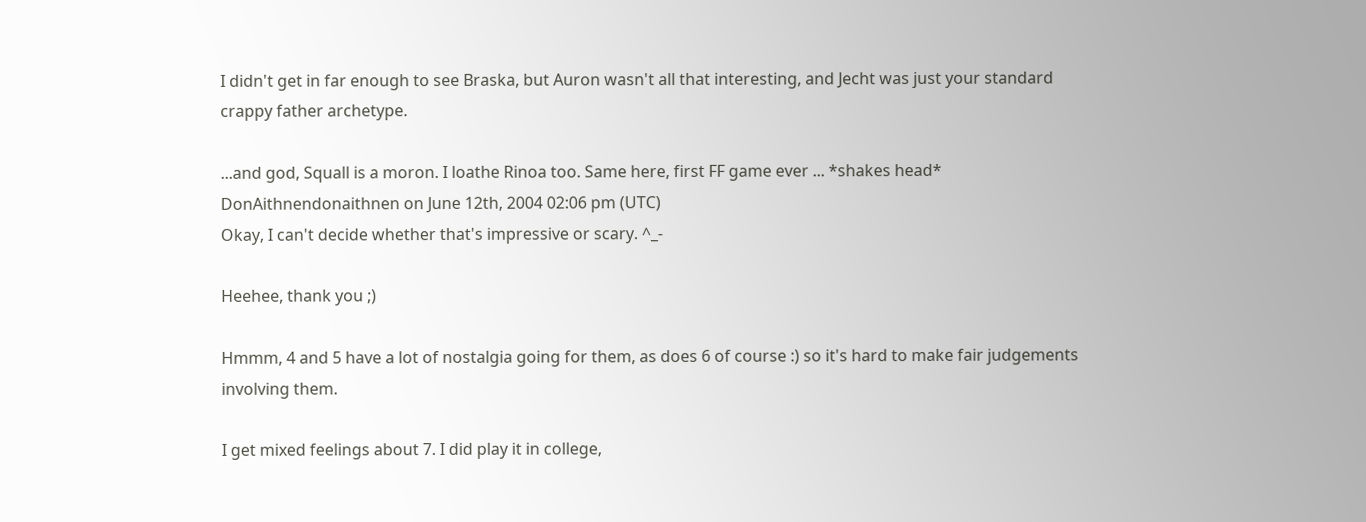I didn't get in far enough to see Braska, but Auron wasn't all that interesting, and Jecht was just your standard crappy father archetype.

...and god, Squall is a moron. I loathe Rinoa too. Same here, first FF game ever ... *shakes head*
DonAithnendonaithnen on June 12th, 2004 02:06 pm (UTC)
Okay, I can't decide whether that's impressive or scary. ^_-

Heehee, thank you ;)

Hmmm, 4 and 5 have a lot of nostalgia going for them, as does 6 of course :) so it's hard to make fair judgements involving them.

I get mixed feelings about 7. I did play it in college,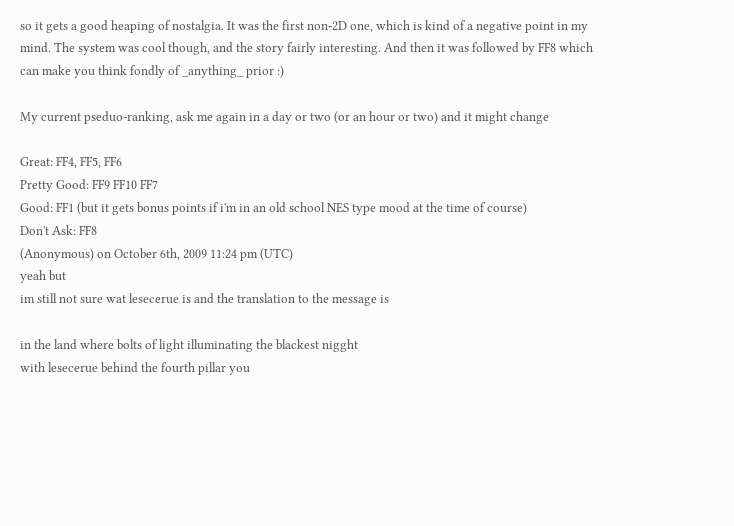so it gets a good heaping of nostalgia. It was the first non-2D one, which is kind of a negative point in my mind. The system was cool though, and the story fairly interesting. And then it was followed by FF8 which can make you think fondly of _anything_ prior :)

My current pseduo-ranking, ask me again in a day or two (or an hour or two) and it might change

Great: FF4, FF5, FF6
Pretty Good: FF9 FF10 FF7
Good: FF1 (but it gets bonus points if i'm in an old school NES type mood at the time of course)
Don't Ask: FF8
(Anonymous) on October 6th, 2009 11:24 pm (UTC)
yeah but
im still not sure wat lesecerue is and the translation to the message is

in the land where bolts of light illuminating the blackest nigght
with lesecerue behind the fourth pillar you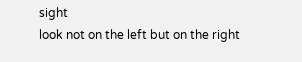sight
look not on the left but on the right